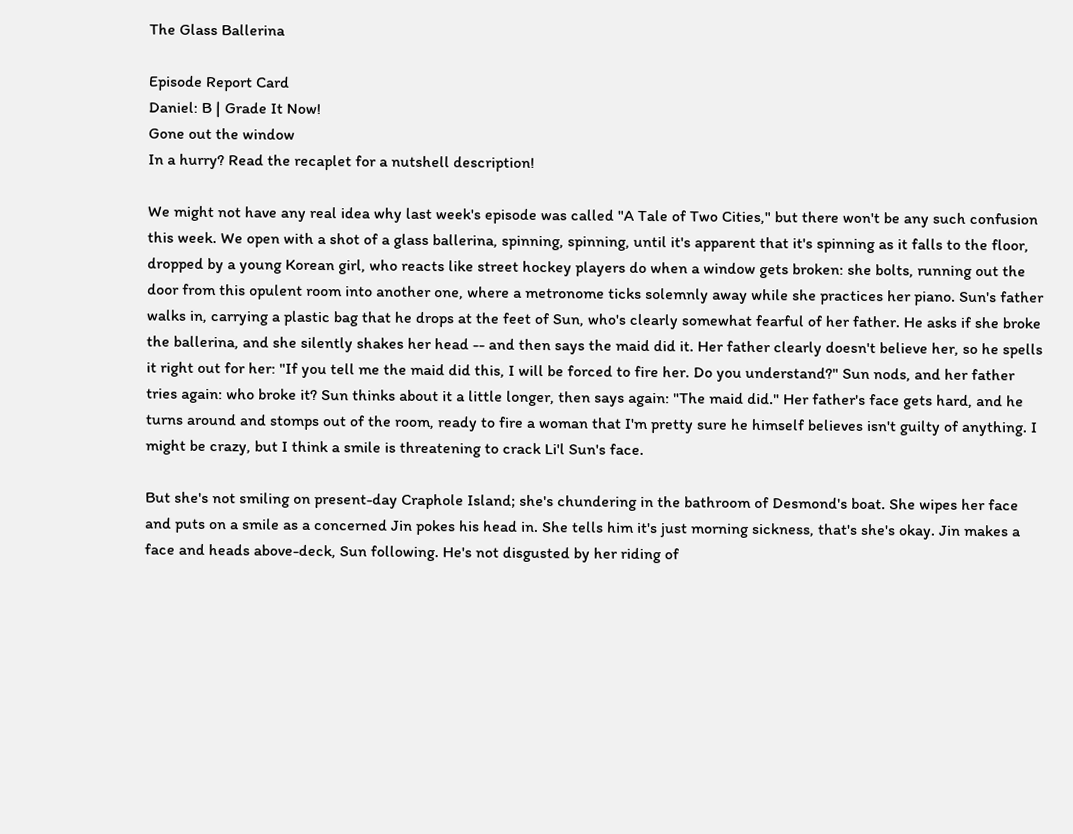The Glass Ballerina

Episode Report Card
Daniel: B | Grade It Now!
Gone out the window
In a hurry? Read the recaplet for a nutshell description!

We might not have any real idea why last week's episode was called "A Tale of Two Cities," but there won't be any such confusion this week. We open with a shot of a glass ballerina, spinning, spinning, until it's apparent that it's spinning as it falls to the floor, dropped by a young Korean girl, who reacts like street hockey players do when a window gets broken: she bolts, running out the door from this opulent room into another one, where a metronome ticks solemnly away while she practices her piano. Sun's father walks in, carrying a plastic bag that he drops at the feet of Sun, who's clearly somewhat fearful of her father. He asks if she broke the ballerina, and she silently shakes her head -- and then says the maid did it. Her father clearly doesn't believe her, so he spells it right out for her: "If you tell me the maid did this, I will be forced to fire her. Do you understand?" Sun nods, and her father tries again: who broke it? Sun thinks about it a little longer, then says again: "The maid did." Her father's face gets hard, and he turns around and stomps out of the room, ready to fire a woman that I'm pretty sure he himself believes isn't guilty of anything. I might be crazy, but I think a smile is threatening to crack Li'l Sun's face.

But she's not smiling on present-day Craphole Island; she's chundering in the bathroom of Desmond's boat. She wipes her face and puts on a smile as a concerned Jin pokes his head in. She tells him it's just morning sickness, that's she's okay. Jin makes a face and heads above-deck, Sun following. He's not disgusted by her riding of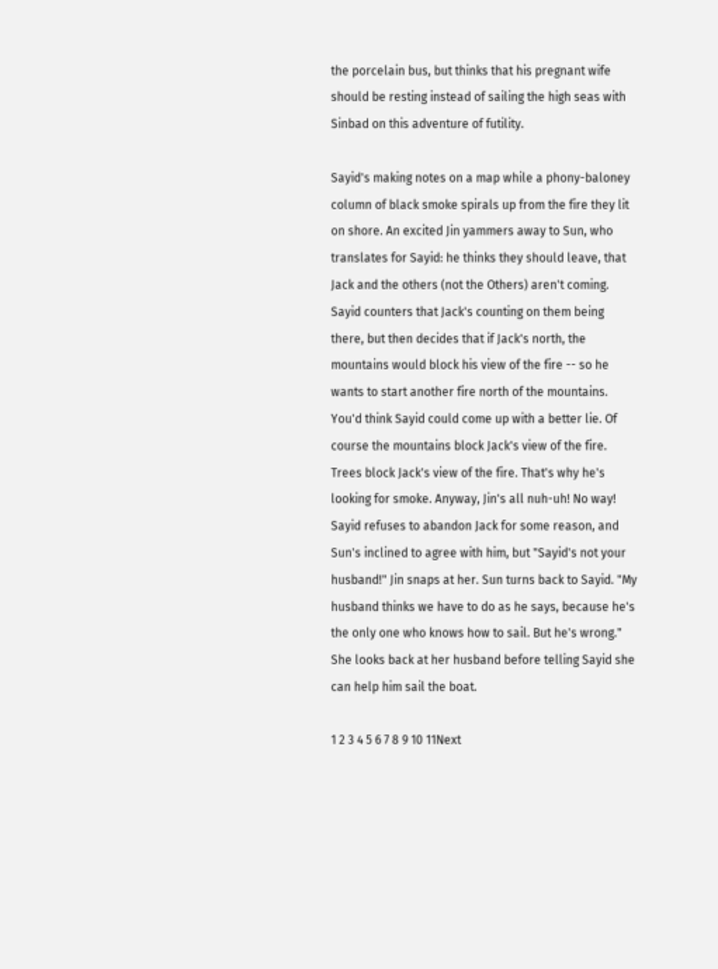the porcelain bus, but thinks that his pregnant wife should be resting instead of sailing the high seas with Sinbad on this adventure of futility.

Sayid's making notes on a map while a phony-baloney column of black smoke spirals up from the fire they lit on shore. An excited Jin yammers away to Sun, who translates for Sayid: he thinks they should leave, that Jack and the others (not the Others) aren't coming. Sayid counters that Jack's counting on them being there, but then decides that if Jack's north, the mountains would block his view of the fire -- so he wants to start another fire north of the mountains. You'd think Sayid could come up with a better lie. Of course the mountains block Jack's view of the fire. Trees block Jack's view of the fire. That's why he's looking for smoke. Anyway, Jin's all nuh-uh! No way! Sayid refuses to abandon Jack for some reason, and Sun's inclined to agree with him, but "Sayid's not your husband!" Jin snaps at her. Sun turns back to Sayid. "My husband thinks we have to do as he says, because he's the only one who knows how to sail. But he's wrong." She looks back at her husband before telling Sayid she can help him sail the boat.

1 2 3 4 5 6 7 8 9 10 11Next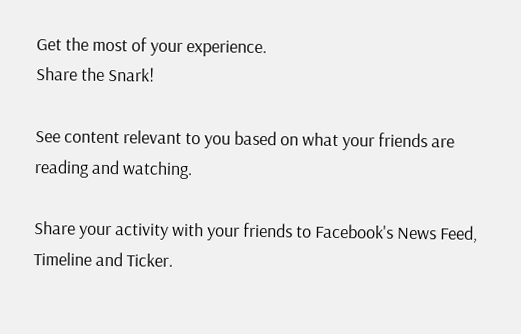Get the most of your experience.
Share the Snark!

See content relevant to you based on what your friends are reading and watching.

Share your activity with your friends to Facebook's News Feed, Timeline and Ticker.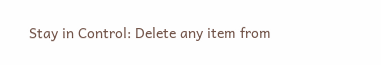Stay in Control: Delete any item from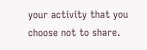your activity that you choose not to share.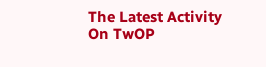The Latest Activity On TwOP